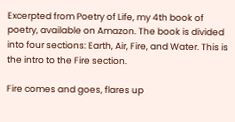Excerpted from Poetry of Life, my 4th book of poetry, available on Amazon. The book is divided into four sections: Earth, Air, Fire, and Water. This is the intro to the Fire section.

Fire comes and goes, flares up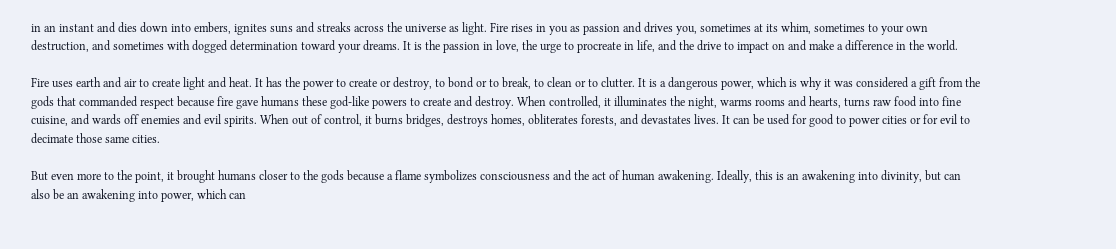in an instant and dies down into embers, ignites suns and streaks across the universe as light. Fire rises in you as passion and drives you, sometimes at its whim, sometimes to your own destruction, and sometimes with dogged determination toward your dreams. It is the passion in love, the urge to procreate in life, and the drive to impact on and make a difference in the world.

Fire uses earth and air to create light and heat. It has the power to create or destroy, to bond or to break, to clean or to clutter. It is a dangerous power, which is why it was considered a gift from the gods that commanded respect because fire gave humans these god-like powers to create and destroy. When controlled, it illuminates the night, warms rooms and hearts, turns raw food into fine cuisine, and wards off enemies and evil spirits. When out of control, it burns bridges, destroys homes, obliterates forests, and devastates lives. It can be used for good to power cities or for evil to decimate those same cities.

But even more to the point, it brought humans closer to the gods because a flame symbolizes consciousness and the act of human awakening. Ideally, this is an awakening into divinity, but can also be an awakening into power, which can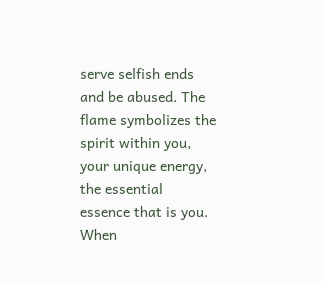serve selfish ends and be abused. The flame symbolizes the spirit within you, your unique energy, the essential essence that is you. When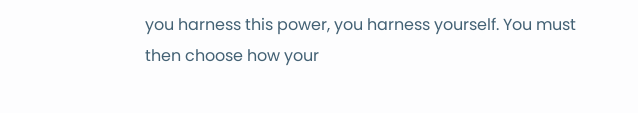you harness this power, you harness yourself. You must then choose how your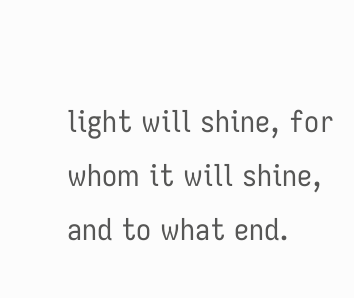light will shine, for whom it will shine, and to what end.